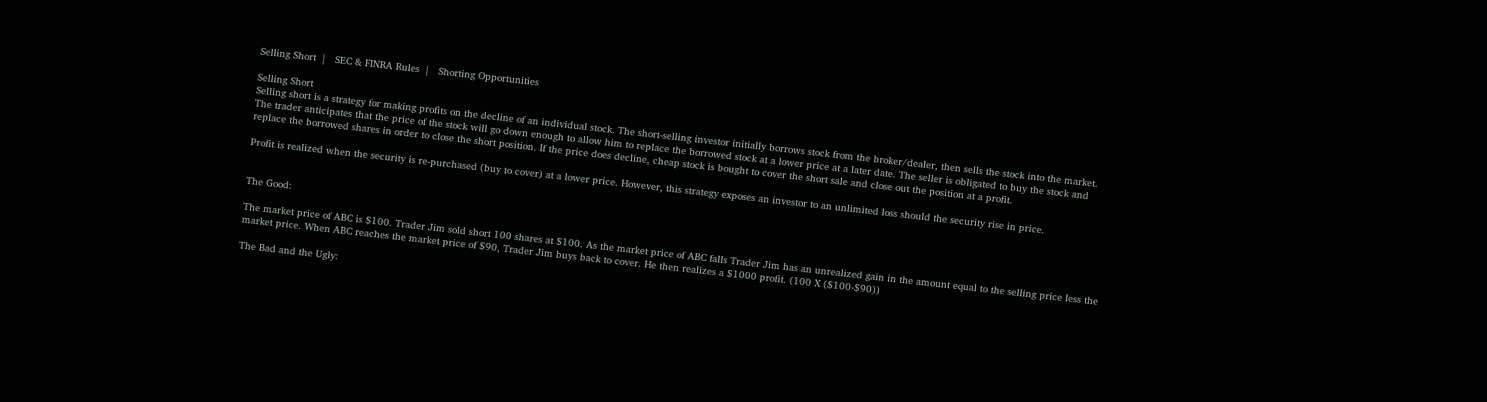Selling Short  |   SEC & FINRA Rules  |   Shorting Opportunities

Selling Short
Selling short is a strategy for making profits on the decline of an individual stock. The short-selling investor initially borrows stock from the broker/dealer, then sells the stock into the market. The trader anticipates that the price of the stock will go down enough to allow him to replace the borrowed stock at a lower price at a later date. The seller is obligated to buy the stock and replace the borrowed shares in order to close the short position. If the price does decline, cheap stock is bought to cover the short sale and close out the position at a profit.

Profit is realized when the security is re-purchased (buy to cover) at a lower price. However, this strategy exposes an investor to an unlimited loss should the security rise in price.


The Good:

The market price of ABC is $100. Trader Jim sold short 100 shares at $100. As the market price of ABC falls Trader Jim has an unrealized gain in the amount equal to the selling price less the market price. When ABC reaches the market price of $90, Trader Jim buys back to cover. He then realizes a $1000 profit. (100 X ($100-$90))

The Bad and the Ugly: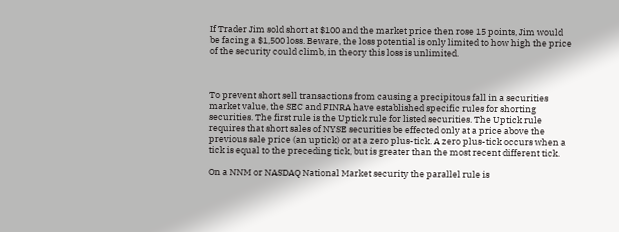If Trader Jim sold short at $100 and the market price then rose 15 points, Jim would be facing a $1,500 loss. Beware, the loss potential is only limited to how high the price of the security could climb, in theory this loss is unlimited.



To prevent short sell transactions from causing a precipitous fall in a securities market value, the SEC and FINRA have established specific rules for shorting securities. The first rule is the Uptick rule for listed securities. The Uptick rule requires that short sales of NYSE securities be effected only at a price above the previous sale price (an uptick) or at a zero plus-tick. A zero plus-tick occurs when a tick is equal to the preceding tick, but is greater than the most recent different tick.

On a NNM or NASDAQ National Market security the parallel rule is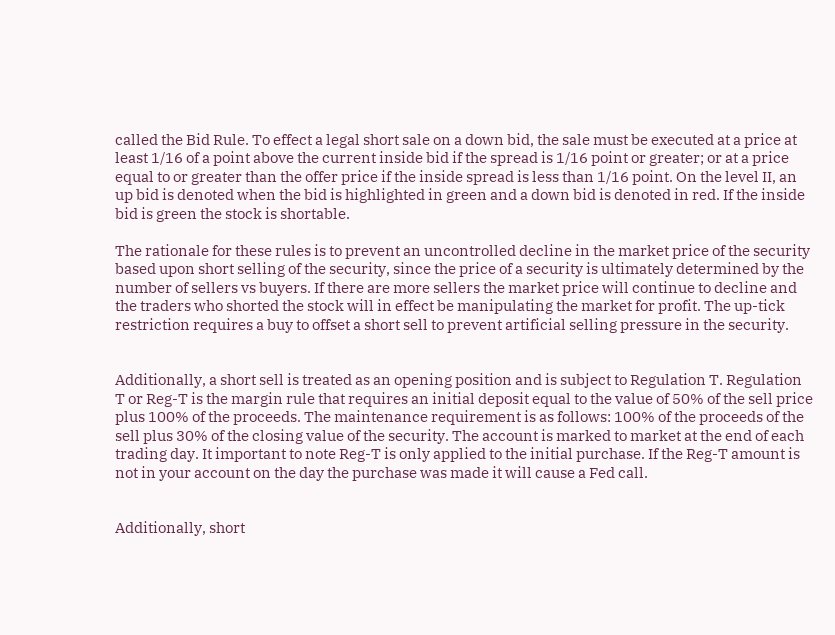called the Bid Rule. To effect a legal short sale on a down bid, the sale must be executed at a price at least 1/16 of a point above the current inside bid if the spread is 1/16 point or greater; or at a price equal to or greater than the offer price if the inside spread is less than 1/16 point. On the level II, an up bid is denoted when the bid is highlighted in green and a down bid is denoted in red. If the inside bid is green the stock is shortable.

The rationale for these rules is to prevent an uncontrolled decline in the market price of the security based upon short selling of the security, since the price of a security is ultimately determined by the number of sellers vs buyers. If there are more sellers the market price will continue to decline and the traders who shorted the stock will in effect be manipulating the market for profit. The up-tick restriction requires a buy to offset a short sell to prevent artificial selling pressure in the security.


Additionally, a short sell is treated as an opening position and is subject to Regulation T. Regulation T or Reg-T is the margin rule that requires an initial deposit equal to the value of 50% of the sell price plus 100% of the proceeds. The maintenance requirement is as follows: 100% of the proceeds of the sell plus 30% of the closing value of the security. The account is marked to market at the end of each trading day. It important to note Reg-T is only applied to the initial purchase. If the Reg-T amount is not in your account on the day the purchase was made it will cause a Fed call.


Additionally, short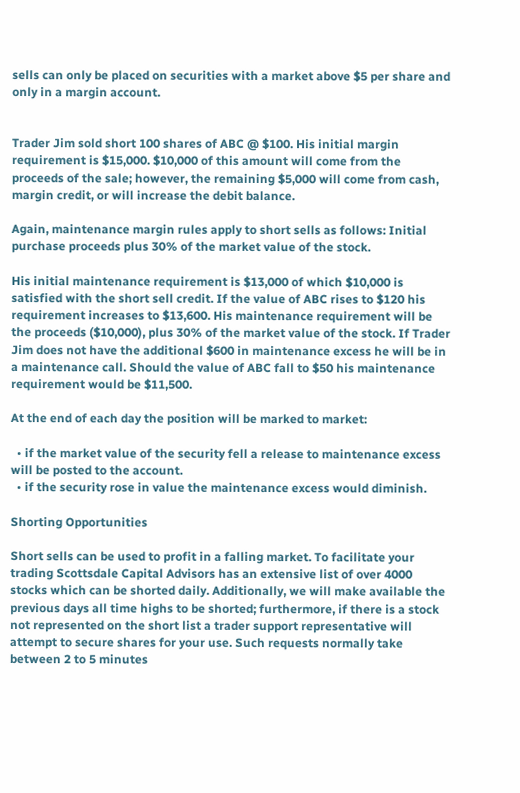sells can only be placed on securities with a market above $5 per share and only in a margin account.


Trader Jim sold short 100 shares of ABC @ $100. His initial margin requirement is $15,000. $10,000 of this amount will come from the proceeds of the sale; however, the remaining $5,000 will come from cash, margin credit, or will increase the debit balance.

Again, maintenance margin rules apply to short sells as follows: Initial purchase proceeds plus 30% of the market value of the stock.

His initial maintenance requirement is $13,000 of which $10,000 is satisfied with the short sell credit. If the value of ABC rises to $120 his requirement increases to $13,600. His maintenance requirement will be the proceeds ($10,000), plus 30% of the market value of the stock. If Trader Jim does not have the additional $600 in maintenance excess he will be in a maintenance call. Should the value of ABC fall to $50 his maintenance requirement would be $11,500.

At the end of each day the position will be marked to market:

  • if the market value of the security fell a release to maintenance excess will be posted to the account.
  • if the security rose in value the maintenance excess would diminish.

Shorting Opportunities

Short sells can be used to profit in a falling market. To facilitate your trading Scottsdale Capital Advisors has an extensive list of over 4000 stocks which can be shorted daily. Additionally, we will make available the previous days all time highs to be shorted; furthermore, if there is a stock not represented on the short list a trader support representative will attempt to secure shares for your use. Such requests normally take between 2 to 5 minutes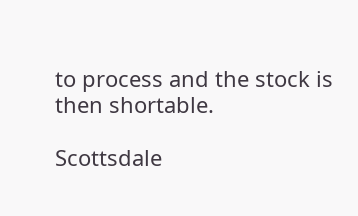to process and the stock is then shortable.

Scottsdale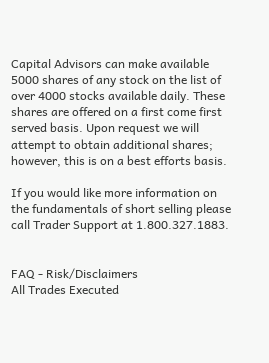Capital Advisors can make available 5000 shares of any stock on the list of over 4000 stocks available daily. These shares are offered on a first come first served basis. Upon request we will attempt to obtain additional shares; however, this is on a best efforts basis.

If you would like more information on the fundamentals of short selling please call Trader Support at 1.800.327.1883.


FAQ - Risk/Disclaimers
All Trades Executed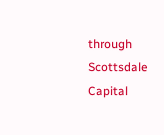through Scottsdale Capital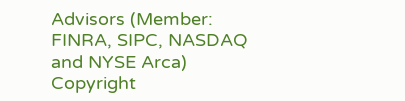Advisors (Member: FINRA, SIPC, NASDAQ and NYSE Arca)
Copyright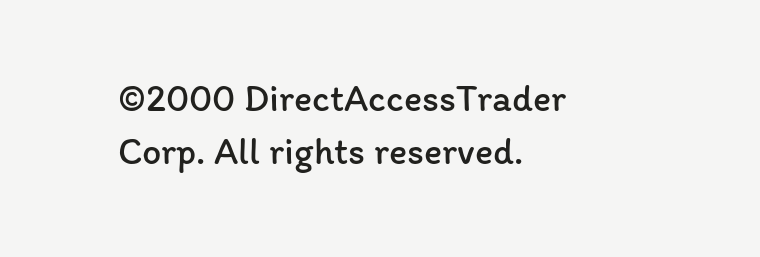©2000 DirectAccessTrader Corp. All rights reserved.